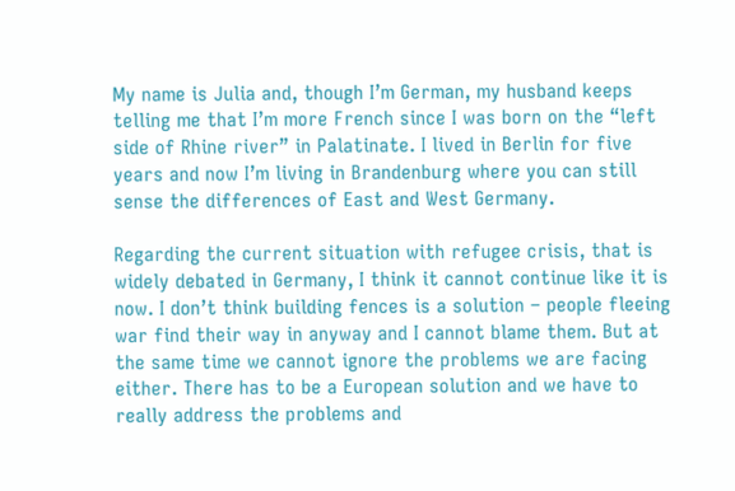My name is Julia and, though I’m German, my husband keeps telling me that I’m more French since I was born on the “left side of Rhine river” in Palatinate. I lived in Berlin for five years and now I’m living in Brandenburg where you can still sense the differences of East and West Germany.

Regarding the current situation with refugee crisis, that is widely debated in Germany, I think it cannot continue like it is now. I don’t think building fences is a solution – people fleeing war find their way in anyway and I cannot blame them. But at the same time we cannot ignore the problems we are facing either. There has to be a European solution and we have to really address the problems and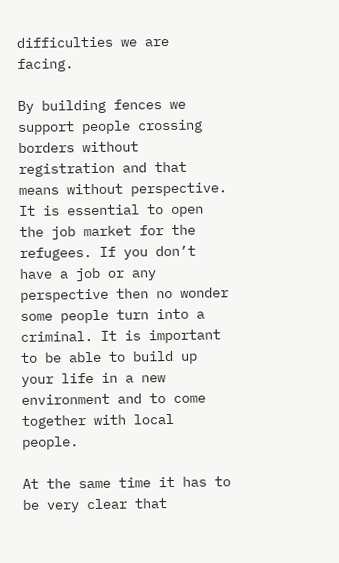difficulties we are facing.

By building fences we support people crossing borders without registration and that means without perspective. It is essential to open the job market for the refugees. If you don’t have a job or any perspective then no wonder some people turn into a criminal. It is important to be able to build up your life in a new environment and to come together with local people.

At the same time it has to be very clear that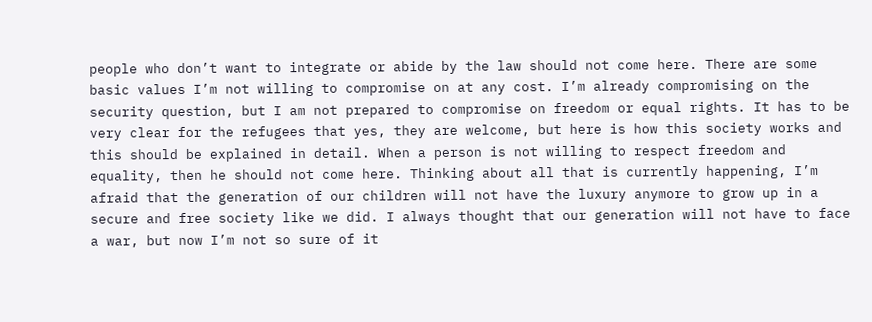people who don’t want to integrate or abide by the law should not come here. There are some basic values I’m not willing to compromise on at any cost. I’m already compromising on the security question, but I am not prepared to compromise on freedom or equal rights. It has to be very clear for the refugees that yes, they are welcome, but here is how this society works and this should be explained in detail. When a person is not willing to respect freedom and equality, then he should not come here. Thinking about all that is currently happening, I’m afraid that the generation of our children will not have the luxury anymore to grow up in a secure and free society like we did. I always thought that our generation will not have to face a war, but now I’m not so sure of it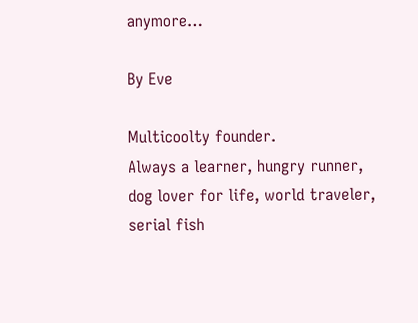anymore…

By Eve

Multicoolty founder.
Always a learner, hungry runner, dog lover for life, world traveler, serial fish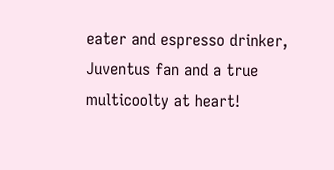eater and espresso drinker, Juventus fan and a true multicoolty at heart!